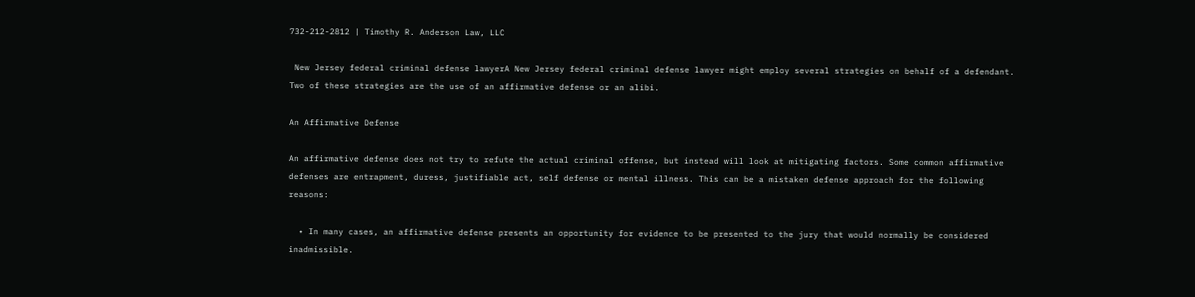732-212-2812 | Timothy R. Anderson Law, LLC

 New Jersey federal criminal defense lawyerA New Jersey federal criminal defense lawyer might employ several strategies on behalf of a defendant. Two of these strategies are the use of an affirmative defense or an alibi.

An Affirmative Defense

An affirmative defense does not try to refute the actual criminal offense, but instead will look at mitigating factors. Some common affirmative defenses are entrapment, duress, justifiable act, self defense or mental illness. This can be a mistaken defense approach for the following reasons:

  • In many cases, an affirmative defense presents an opportunity for evidence to be presented to the jury that would normally be considered inadmissible.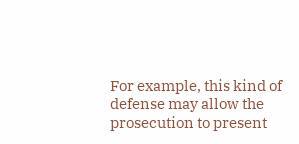For example, this kind of defense may allow the prosecution to present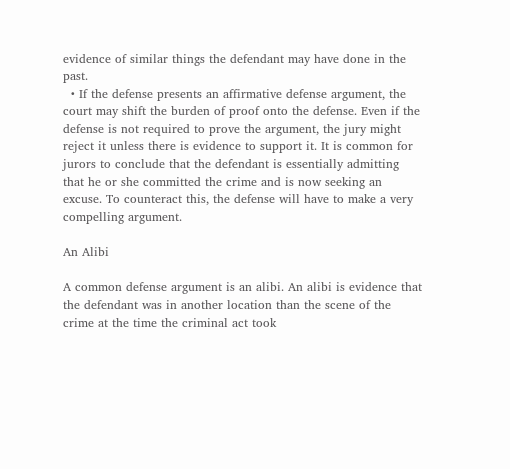evidence of similar things the defendant may have done in the past.
  • If the defense presents an affirmative defense argument, the court may shift the burden of proof onto the defense. Even if the defense is not required to prove the argument, the jury might reject it unless there is evidence to support it. It is common for jurors to conclude that the defendant is essentially admitting that he or she committed the crime and is now seeking an excuse. To counteract this, the defense will have to make a very compelling argument.

An Alibi

A common defense argument is an alibi. An alibi is evidence that the defendant was in another location than the scene of the crime at the time the criminal act took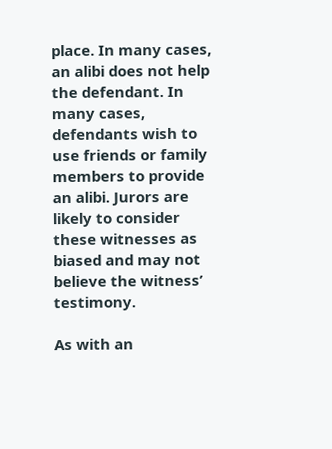place. In many cases, an alibi does not help the defendant. In many cases, defendants wish to use friends or family members to provide an alibi. Jurors are likely to consider these witnesses as biased and may not believe the witness’ testimony.

As with an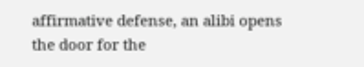affirmative defense, an alibi opens the door for the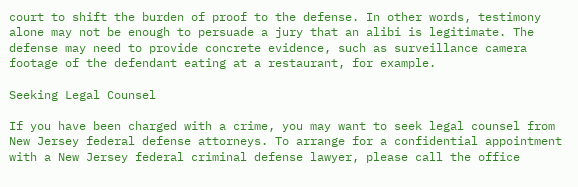court to shift the burden of proof to the defense. In other words, testimony alone may not be enough to persuade a jury that an alibi is legitimate. The defense may need to provide concrete evidence, such as surveillance camera footage of the defendant eating at a restaurant, for example.

Seeking Legal Counsel

If you have been charged with a crime, you may want to seek legal counsel from New Jersey federal defense attorneys. To arrange for a confidential appointment with a New Jersey federal criminal defense lawyer, please call the office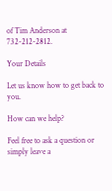of Tim Anderson at 732-212-2812.

Your Details

Let us know how to get back to you.

How can we help?

Feel free to ask a question or simply leave a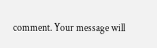comment. Your message will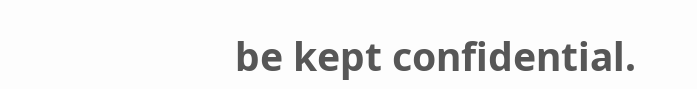be kept confidential.